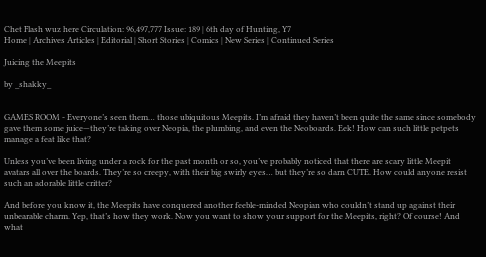Chet Flash wuz here Circulation: 96,497,777 Issue: 189 | 6th day of Hunting, Y7
Home | Archives Articles | Editorial | Short Stories | Comics | New Series | Continued Series

Juicing the Meepits

by _shakky_


GAMES ROOM - Everyone’s seen them… those ubiquitous Meepits. I’m afraid they haven’t been quite the same since somebody gave them some juice—they’re taking over Neopia, the plumbing, and even the Neoboards. Eek! How can such little petpets manage a feat like that?

Unless you’ve been living under a rock for the past month or so, you’ve probably noticed that there are scary little Meepit avatars all over the boards. They’re so creepy, with their big swirly eyes… but they’re so darn CUTE. How could anyone resist such an adorable little critter?

And before you know it, the Meepits have conquered another feeble-minded Neopian who couldn’t stand up against their unbearable charm. Yep, that’s how they work. Now you want to show your support for the Meepits, right? Of course! And what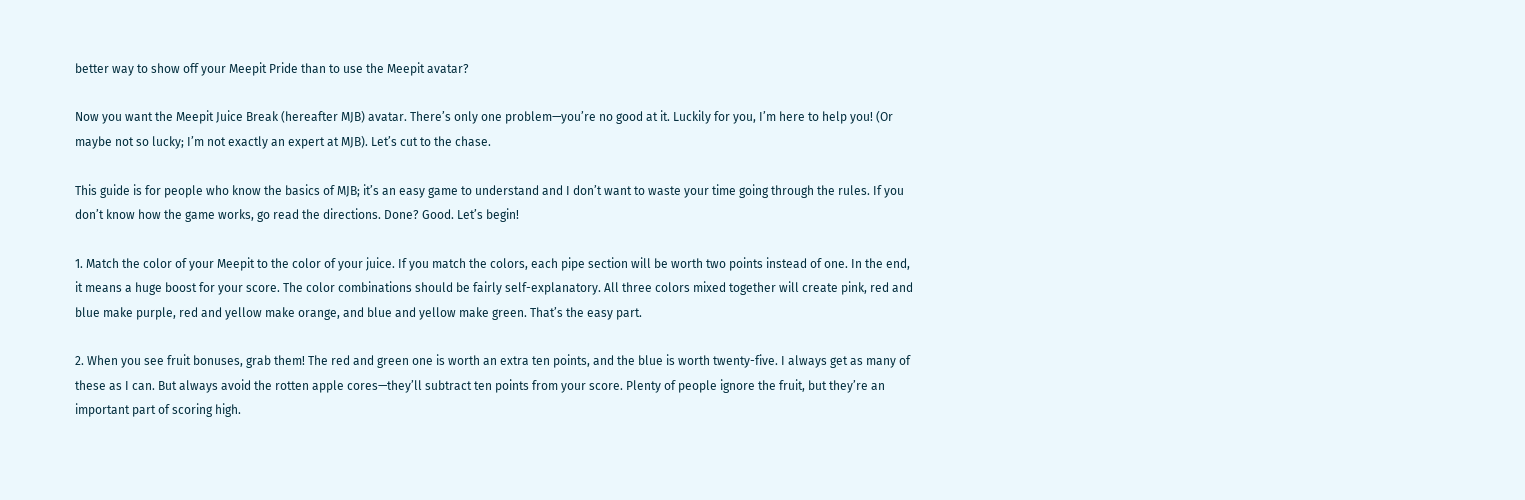better way to show off your Meepit Pride than to use the Meepit avatar?

Now you want the Meepit Juice Break (hereafter MJB) avatar. There’s only one problem—you’re no good at it. Luckily for you, I’m here to help you! (Or maybe not so lucky; I’m not exactly an expert at MJB). Let’s cut to the chase.

This guide is for people who know the basics of MJB; it’s an easy game to understand and I don’t want to waste your time going through the rules. If you don’t know how the game works, go read the directions. Done? Good. Let’s begin!

1. Match the color of your Meepit to the color of your juice. If you match the colors, each pipe section will be worth two points instead of one. In the end, it means a huge boost for your score. The color combinations should be fairly self-explanatory. All three colors mixed together will create pink, red and blue make purple, red and yellow make orange, and blue and yellow make green. That’s the easy part.

2. When you see fruit bonuses, grab them! The red and green one is worth an extra ten points, and the blue is worth twenty-five. I always get as many of these as I can. But always avoid the rotten apple cores—they’ll subtract ten points from your score. Plenty of people ignore the fruit, but they’re an important part of scoring high.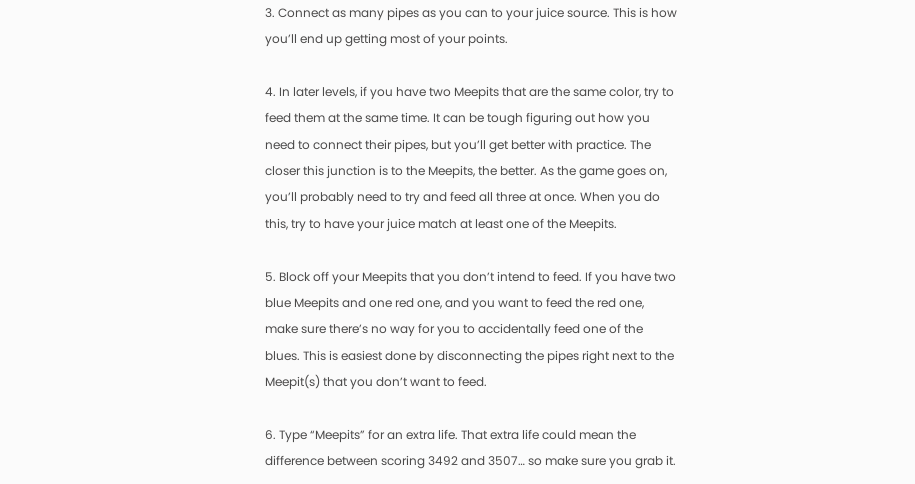3. Connect as many pipes as you can to your juice source. This is how you’ll end up getting most of your points.

4. In later levels, if you have two Meepits that are the same color, try to feed them at the same time. It can be tough figuring out how you need to connect their pipes, but you’ll get better with practice. The closer this junction is to the Meepits, the better. As the game goes on, you’ll probably need to try and feed all three at once. When you do this, try to have your juice match at least one of the Meepits.

5. Block off your Meepits that you don’t intend to feed. If you have two blue Meepits and one red one, and you want to feed the red one, make sure there’s no way for you to accidentally feed one of the blues. This is easiest done by disconnecting the pipes right next to the Meepit(s) that you don’t want to feed.

6. Type “Meepits” for an extra life. That extra life could mean the difference between scoring 3492 and 3507… so make sure you grab it.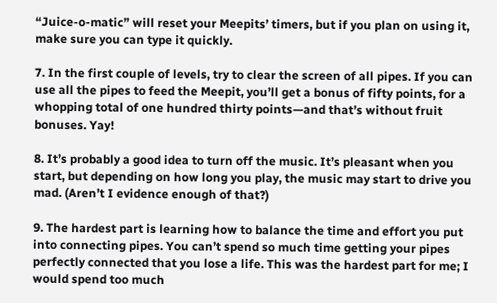“Juice-o-matic” will reset your Meepits’ timers, but if you plan on using it, make sure you can type it quickly.

7. In the first couple of levels, try to clear the screen of all pipes. If you can use all the pipes to feed the Meepit, you’ll get a bonus of fifty points, for a whopping total of one hundred thirty points—and that’s without fruit bonuses. Yay!

8. It’s probably a good idea to turn off the music. It’s pleasant when you start, but depending on how long you play, the music may start to drive you mad. (Aren’t I evidence enough of that?)

9. The hardest part is learning how to balance the time and effort you put into connecting pipes. You can’t spend so much time getting your pipes perfectly connected that you lose a life. This was the hardest part for me; I would spend too much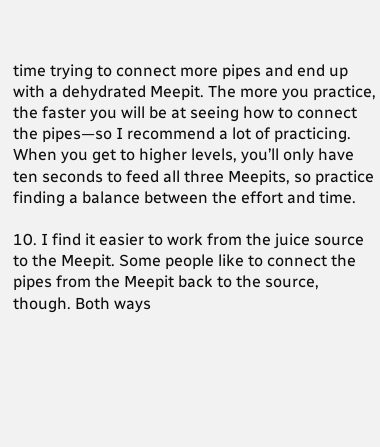time trying to connect more pipes and end up with a dehydrated Meepit. The more you practice, the faster you will be at seeing how to connect the pipes—so I recommend a lot of practicing. When you get to higher levels, you’ll only have ten seconds to feed all three Meepits, so practice finding a balance between the effort and time.

10. I find it easier to work from the juice source to the Meepit. Some people like to connect the pipes from the Meepit back to the source, though. Both ways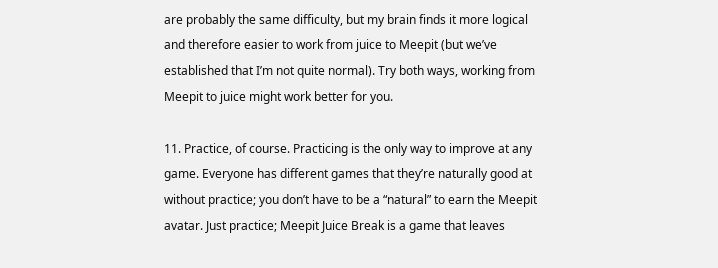are probably the same difficulty, but my brain finds it more logical and therefore easier to work from juice to Meepit (but we’ve established that I’m not quite normal). Try both ways, working from Meepit to juice might work better for you.

11. Practice, of course. Practicing is the only way to improve at any game. Everyone has different games that they’re naturally good at without practice; you don’t have to be a “natural” to earn the Meepit avatar. Just practice; Meepit Juice Break is a game that leaves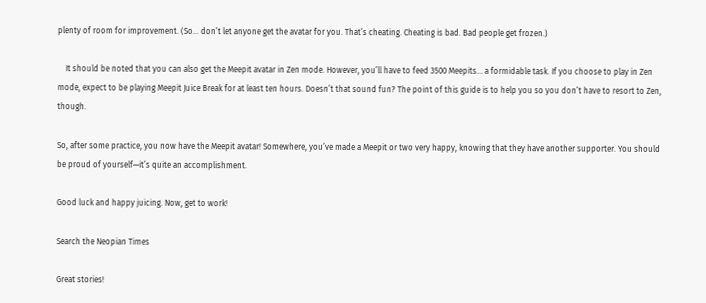plenty of room for improvement. (So… don’t let anyone get the avatar for you. That’s cheating. Cheating is bad. Bad people get frozen.)

    It should be noted that you can also get the Meepit avatar in Zen mode. However, you’ll have to feed 3500 Meepits… a formidable task. If you choose to play in Zen mode, expect to be playing Meepit Juice Break for at least ten hours. Doesn’t that sound fun? The point of this guide is to help you so you don’t have to resort to Zen, though.

So, after some practice, you now have the Meepit avatar! Somewhere, you’ve made a Meepit or two very happy, knowing that they have another supporter. You should be proud of yourself—it’s quite an accomplishment.

Good luck and happy juicing. Now, get to work!

Search the Neopian Times

Great stories!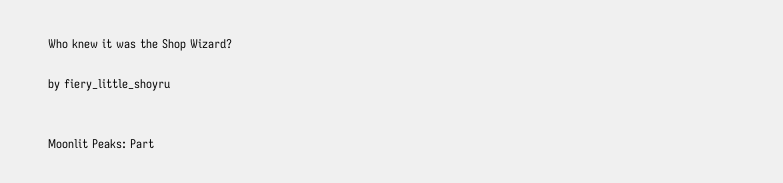Who knew it was the Shop Wizard?

by fiery_little_shoyru


Moonlit Peaks: Part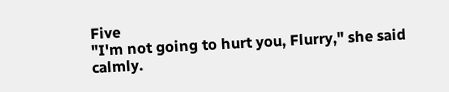Five
"I'm not going to hurt you, Flurry," she said calmly.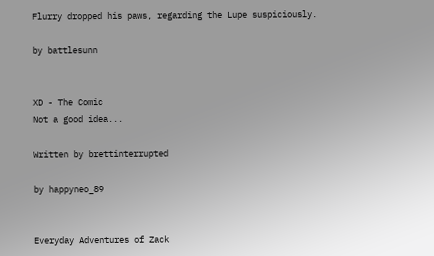Flurry dropped his paws, regarding the Lupe suspiciously.

by battlesunn


XD - The Comic
Not a good idea...

Written by brettinterrupted

by happyneo_89


Everyday Adventures of Zack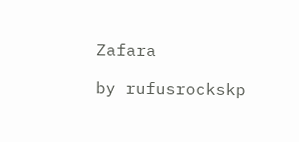Zafara

by rufusrockskp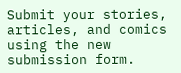Submit your stories, articles, and comics using the new submission form.